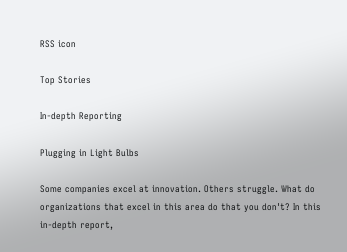RSS icon

Top Stories

In-depth Reporting

Plugging in Light Bulbs

Some companies excel at innovation. Others struggle. What do organizations that excel in this area do that you don't? In this in-depth report,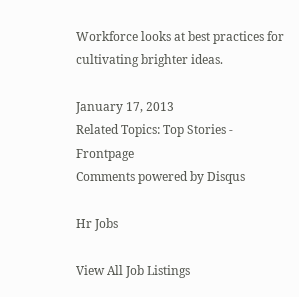Workforce looks at best practices for cultivating brighter ideas.

January 17, 2013
Related Topics: Top Stories - Frontpage
Comments powered by Disqus

Hr Jobs

View All Job Listings